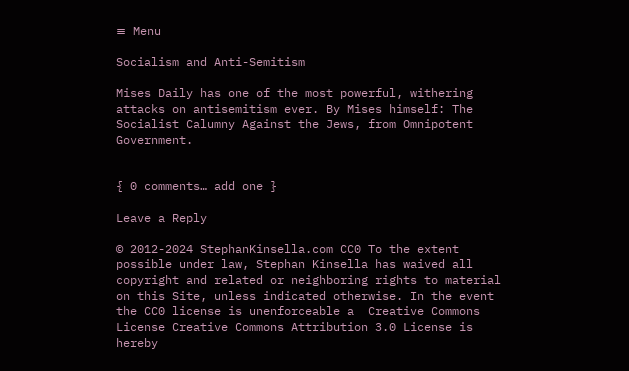≡ Menu

Socialism and Anti-Semitism

Mises Daily has one of the most powerful, withering attacks on antisemitism ever. By Mises himself: The Socialist Calumny Against the Jews, from Omnipotent Government.


{ 0 comments… add one }

Leave a Reply

© 2012-2024 StephanKinsella.com CC0 To the extent possible under law, Stephan Kinsella has waived all copyright and related or neighboring rights to material on this Site, unless indicated otherwise. In the event the CC0 license is unenforceable a  Creative Commons License Creative Commons Attribution 3.0 License is hereby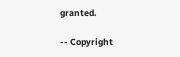granted.

-- Copyright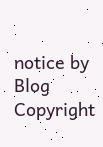notice by Blog Copyright